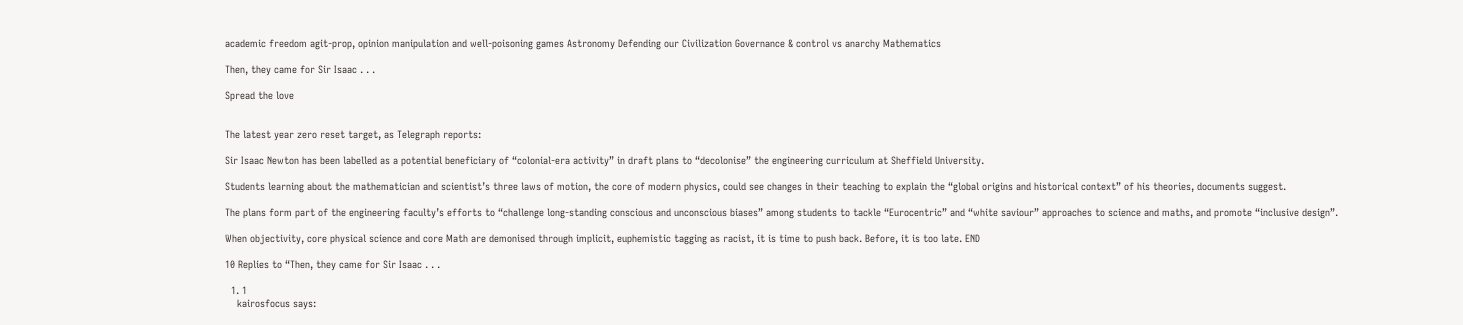academic freedom agit-prop, opinion manipulation and well-poisoning games Astronomy Defending our Civilization Governance & control vs anarchy Mathematics

Then, they came for Sir Isaac . . .

Spread the love


The latest year zero reset target, as Telegraph reports:

Sir Isaac Newton has been labelled as a potential beneficiary of “colonial-era activity” in draft plans to “decolonise” the engineering curriculum at Sheffield University.

Students learning about the mathematician and scientist’s three laws of motion, the core of modern physics, could see changes in their teaching to explain the “global origins and historical context” of his theories, documents suggest.

The plans form part of the engineering faculty’s efforts to “challenge long-standing conscious and unconscious biases” among students to tackle “Eurocentric” and “white saviour” approaches to science and maths, and promote “inclusive design”.

When objectivity, core physical science and core Math are demonised through implicit, euphemistic tagging as racist, it is time to push back. Before, it is too late. END

10 Replies to “Then, they came for Sir Isaac . . .

  1. 1
    kairosfocus says: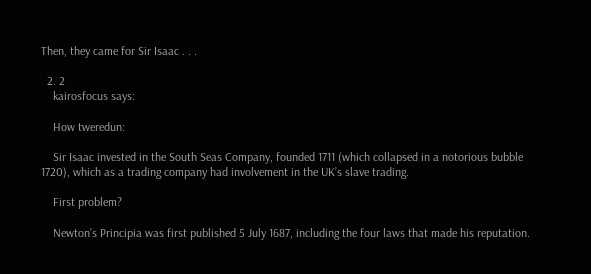Then, they came for Sir Isaac . . .

  2. 2
    kairosfocus says:

    How tweredun:

    Sir Isaac invested in the South Seas Company, founded 1711 (which collapsed in a notorious bubble 1720), which as a trading company had involvement in the UK’s slave trading.

    First problem?

    Newton’s Principia was first published 5 July 1687, including the four laws that made his reputation.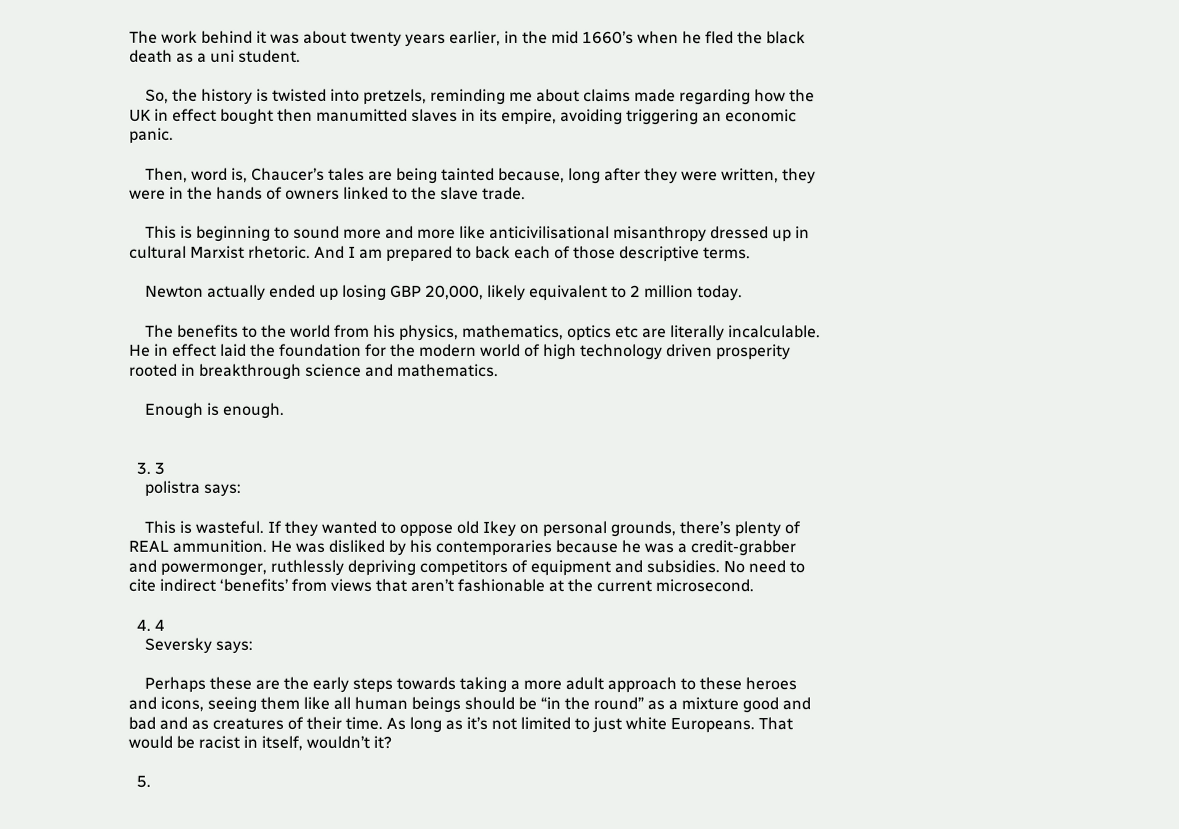The work behind it was about twenty years earlier, in the mid 1660’s when he fled the black death as a uni student.

    So, the history is twisted into pretzels, reminding me about claims made regarding how the UK in effect bought then manumitted slaves in its empire, avoiding triggering an economic panic.

    Then, word is, Chaucer’s tales are being tainted because, long after they were written, they were in the hands of owners linked to the slave trade.

    This is beginning to sound more and more like anticivilisational misanthropy dressed up in cultural Marxist rhetoric. And I am prepared to back each of those descriptive terms.

    Newton actually ended up losing GBP 20,000, likely equivalent to 2 million today.

    The benefits to the world from his physics, mathematics, optics etc are literally incalculable. He in effect laid the foundation for the modern world of high technology driven prosperity rooted in breakthrough science and mathematics.

    Enough is enough.


  3. 3
    polistra says:

    This is wasteful. If they wanted to oppose old Ikey on personal grounds, there’s plenty of REAL ammunition. He was disliked by his contemporaries because he was a credit-grabber and powermonger, ruthlessly depriving competitors of equipment and subsidies. No need to cite indirect ‘benefits’ from views that aren’t fashionable at the current microsecond.

  4. 4
    Seversky says:

    Perhaps these are the early steps towards taking a more adult approach to these heroes and icons, seeing them like all human beings should be “in the round” as a mixture good and bad and as creatures of their time. As long as it’s not limited to just white Europeans. That would be racist in itself, wouldn’t it?

  5.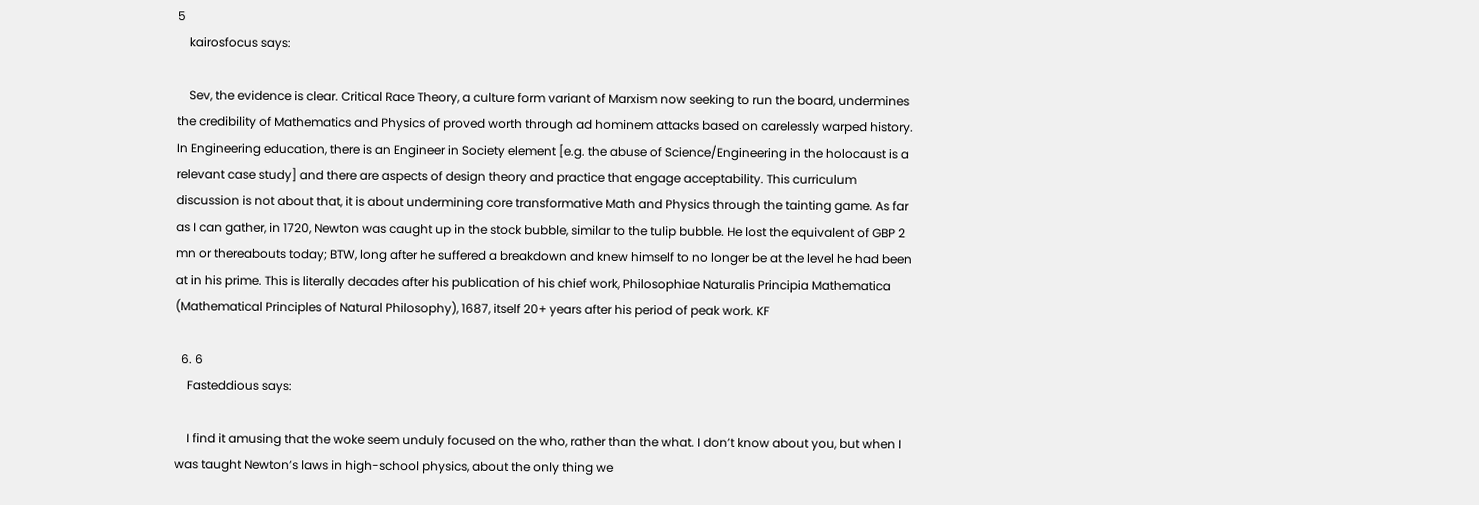5
    kairosfocus says:

    Sev, the evidence is clear. Critical Race Theory, a culture form variant of Marxism now seeking to run the board, undermines the credibility of Mathematics and Physics of proved worth through ad hominem attacks based on carelessly warped history. In Engineering education, there is an Engineer in Society element [e.g. the abuse of Science/Engineering in the holocaust is a relevant case study] and there are aspects of design theory and practice that engage acceptability. This curriculum discussion is not about that, it is about undermining core transformative Math and Physics through the tainting game. As far as I can gather, in 1720, Newton was caught up in the stock bubble, similar to the tulip bubble. He lost the equivalent of GBP 2 mn or thereabouts today; BTW, long after he suffered a breakdown and knew himself to no longer be at the level he had been at in his prime. This is literally decades after his publication of his chief work, Philosophiae Naturalis Principia Mathematica (Mathematical Principles of Natural Philosophy), 1687, itself 20+ years after his period of peak work. KF

  6. 6
    Fasteddious says:

    I find it amusing that the woke seem unduly focused on the who, rather than the what. I don’t know about you, but when I was taught Newton’s laws in high-school physics, about the only thing we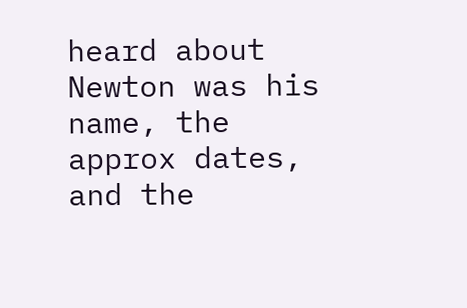heard about Newton was his name, the approx dates, and the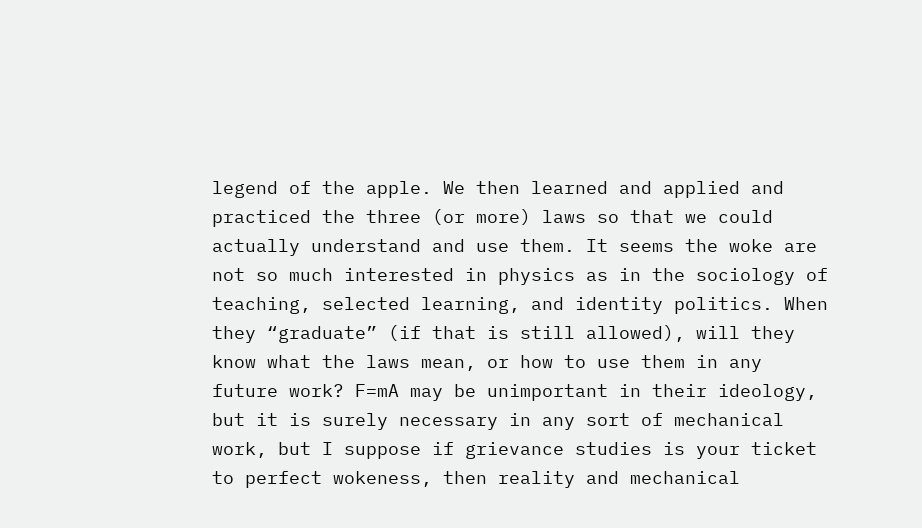legend of the apple. We then learned and applied and practiced the three (or more) laws so that we could actually understand and use them. It seems the woke are not so much interested in physics as in the sociology of teaching, selected learning, and identity politics. When they “graduate” (if that is still allowed), will they know what the laws mean, or how to use them in any future work? F=mA may be unimportant in their ideology, but it is surely necessary in any sort of mechanical work, but I suppose if grievance studies is your ticket to perfect wokeness, then reality and mechanical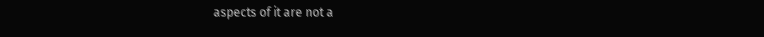aspects of it are not a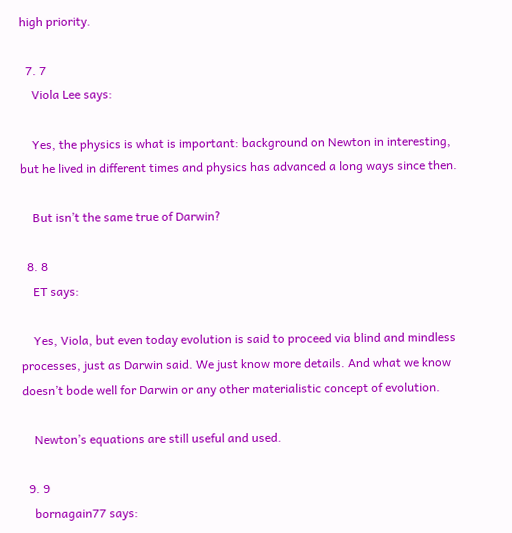high priority.

  7. 7
    Viola Lee says:

    Yes, the physics is what is important: background on Newton in interesting, but he lived in different times and physics has advanced a long ways since then.

    But isn’t the same true of Darwin?

  8. 8
    ET says:

    Yes, Viola, but even today evolution is said to proceed via blind and mindless processes, just as Darwin said. We just know more details. And what we know doesn’t bode well for Darwin or any other materialistic concept of evolution.

    Newton’s equations are still useful and used.

  9. 9
    bornagain77 says: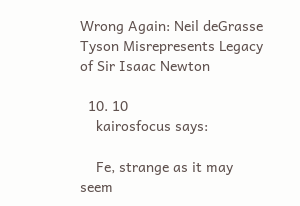Wrong Again: Neil deGrasse Tyson Misrepresents Legacy of Sir Isaac Newton

  10. 10
    kairosfocus says:

    Fe, strange as it may seem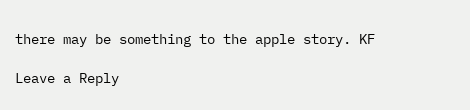there may be something to the apple story. KF

Leave a Reply